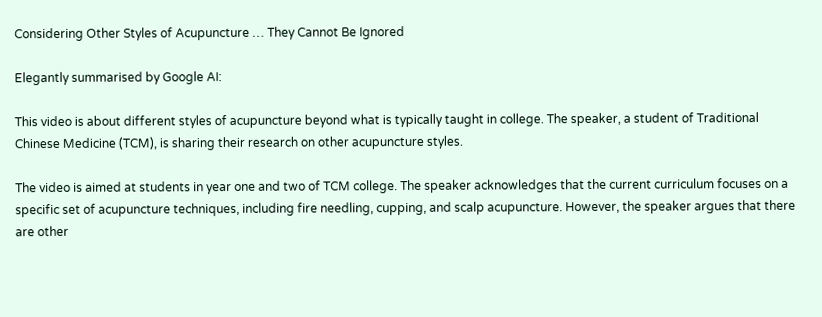Considering Other Styles of Acupuncture … They Cannot Be Ignored

Elegantly summarised by Google AI:

This video is about different styles of acupuncture beyond what is typically taught in college. The speaker, a student of Traditional Chinese Medicine (TCM), is sharing their research on other acupuncture styles.

The video is aimed at students in year one and two of TCM college. The speaker acknowledges that the current curriculum focuses on a specific set of acupuncture techniques, including fire needling, cupping, and scalp acupuncture. However, the speaker argues that there are other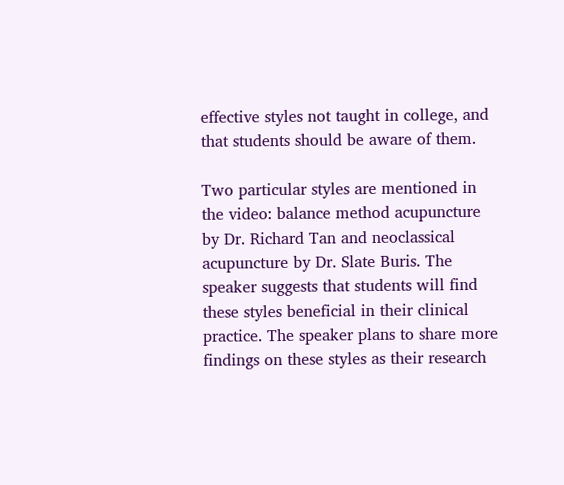effective styles not taught in college, and that students should be aware of them.

Two particular styles are mentioned in the video: balance method acupuncture by Dr. Richard Tan and neoclassical acupuncture by Dr. Slate Buris. The speaker suggests that students will find these styles beneficial in their clinical practice. The speaker plans to share more findings on these styles as their research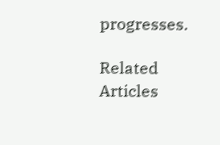progresses.

Related Articles